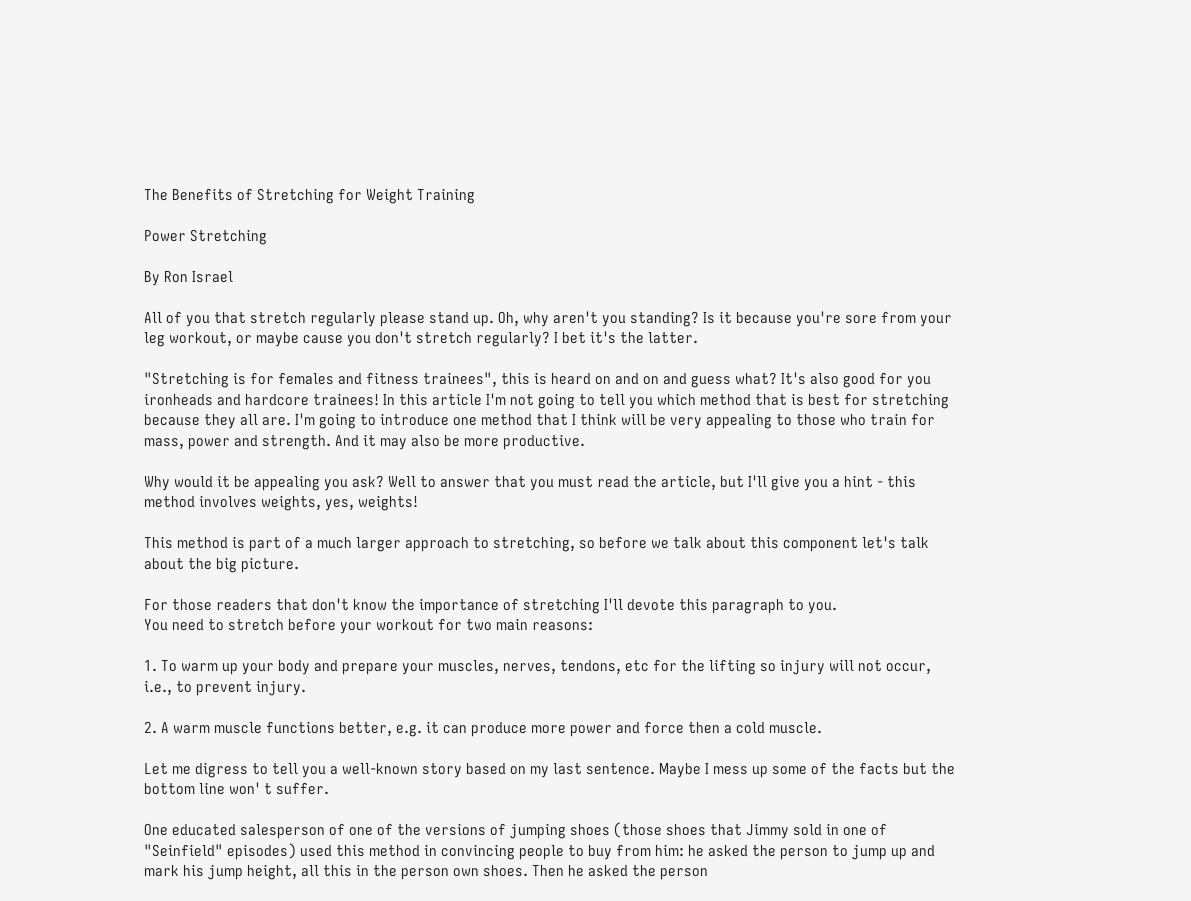The Benefits of Stretching for Weight Training

Power Stretching

By Ron Israel

All of you that stretch regularly please stand up. Oh, why aren't you standing? Is it because you're sore from your leg workout, or maybe cause you don't stretch regularly? I bet it's the latter.

"Stretching is for females and fitness trainees", this is heard on and on and guess what? It's also good for you ironheads and hardcore trainees! In this article I'm not going to tell you which method that is best for stretching because they all are. I'm going to introduce one method that I think will be very appealing to those who train for mass, power and strength. And it may also be more productive.

Why would it be appealing you ask? Well to answer that you must read the article, but I'll give you a hint - this method involves weights, yes, weights!

This method is part of a much larger approach to stretching, so before we talk about this component let's talk about the big picture.

For those readers that don't know the importance of stretching I'll devote this paragraph to you.
You need to stretch before your workout for two main reasons:

1. To warm up your body and prepare your muscles, nerves, tendons, etc for the lifting so injury will not occur, i.e., to prevent injury.

2. A warm muscle functions better, e.g. it can produce more power and force then a cold muscle.

Let me digress to tell you a well-known story based on my last sentence. Maybe I mess up some of the facts but the bottom line won' t suffer.

One educated salesperson of one of the versions of jumping shoes (those shoes that Jimmy sold in one of "Seinfield" episodes) used this method in convincing people to buy from him: he asked the person to jump up and mark his jump height, all this in the person own shoes. Then he asked the person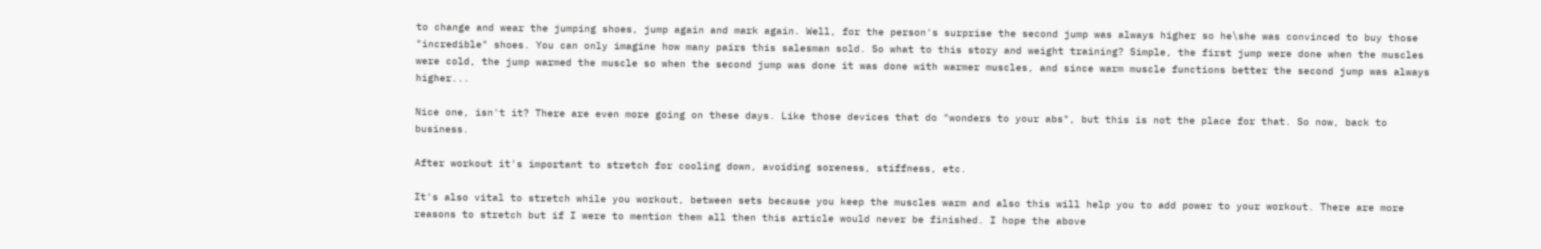to change and wear the jumping shoes, jump again and mark again. Well, for the person's surprise the second jump was always higher so he\she was convinced to buy those "incredible" shoes. You can only imagine how many pairs this salesman sold. So what to this story and weight training? Simple, the first jump were done when the muscles were cold, the jump warmed the muscle so when the second jump was done it was done with warmer muscles, and since warm muscle functions better the second jump was always higher...

Nice one, isn't it? There are even more going on these days. Like those devices that do "wonders to your abs", but this is not the place for that. So now, back to business.

After workout it's important to stretch for cooling down, avoiding soreness, stiffness, etc.

It's also vital to stretch while you workout, between sets because you keep the muscles warm and also this will help you to add power to your workout. There are more reasons to stretch but if I were to mention them all then this article would never be finished. I hope the above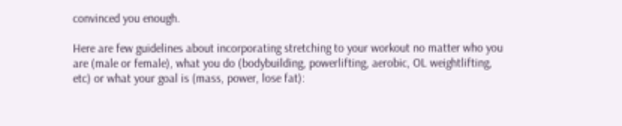convinced you enough.

Here are few guidelines about incorporating stretching to your workout no matter who you are (male or female), what you do (bodybuilding, powerlifting, aerobic, OL weightlifting, etc) or what your goal is (mass, power, lose fat):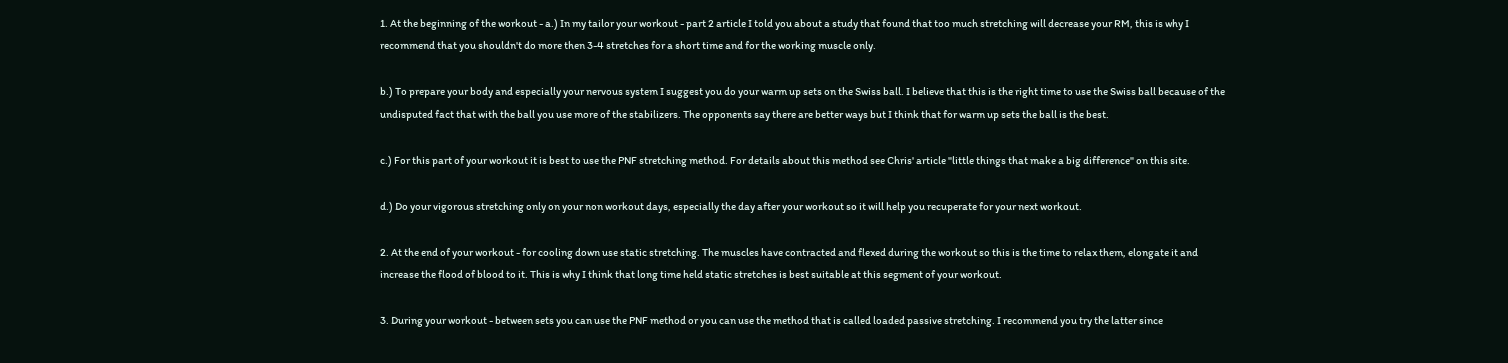1. At the beginning of the workout - a.) In my tailor your workout - part 2 article I told you about a study that found that too much stretching will decrease your RM, this is why I recommend that you shouldn't do more then 3-4 stretches for a short time and for the working muscle only.

b.) To prepare your body and especially your nervous system I suggest you do your warm up sets on the Swiss ball. I believe that this is the right time to use the Swiss ball because of the undisputed fact that with the ball you use more of the stabilizers. The opponents say there are better ways but I think that for warm up sets the ball is the best.

c.) For this part of your workout it is best to use the PNF stretching method. For details about this method see Chris' article "little things that make a big difference" on this site.

d.) Do your vigorous stretching only on your non workout days, especially the day after your workout so it will help you recuperate for your next workout.

2. At the end of your workout - for cooling down use static stretching. The muscles have contracted and flexed during the workout so this is the time to relax them, elongate it and increase the flood of blood to it. This is why I think that long time held static stretches is best suitable at this segment of your workout.

3. During your workout - between sets you can use the PNF method or you can use the method that is called loaded passive stretching. I recommend you try the latter since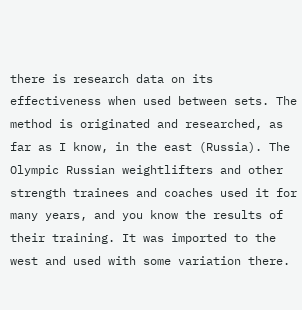there is research data on its effectiveness when used between sets. The method is originated and researched, as far as I know, in the east (Russia). The Olympic Russian weightlifters and other strength trainees and coaches used it for many years, and you know the results of their training. It was imported to the west and used with some variation there.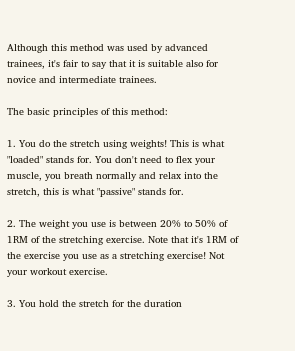Although this method was used by advanced trainees, it's fair to say that it is suitable also for novice and intermediate trainees.

The basic principles of this method:

1. You do the stretch using weights! This is what "loaded" stands for. You don't need to flex your muscle, you breath normally and relax into the stretch, this is what "passive" stands for.

2. The weight you use is between 20% to 50% of 1RM of the stretching exercise. Note that it's 1RM of the exercise you use as a stretching exercise! Not your workout exercise.

3. You hold the stretch for the duration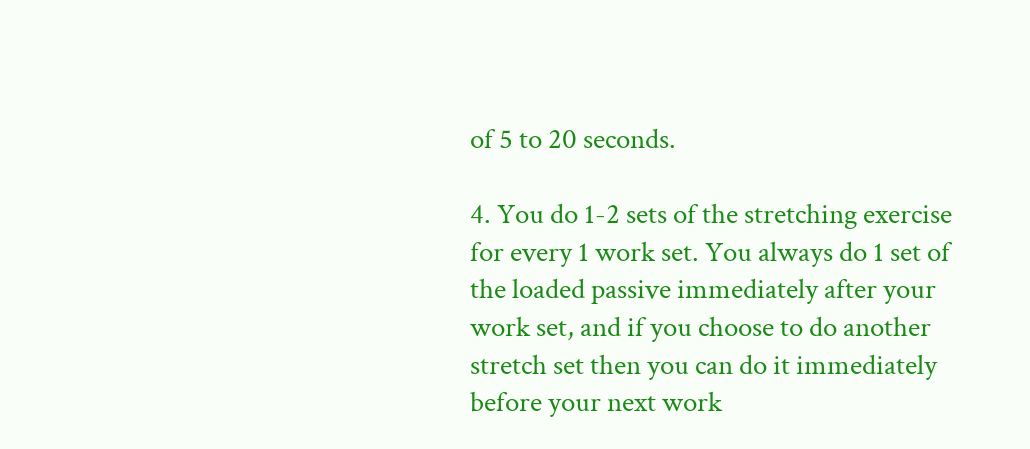of 5 to 20 seconds.

4. You do 1-2 sets of the stretching exercise for every 1 work set. You always do 1 set of the loaded passive immediately after your work set, and if you choose to do another stretch set then you can do it immediately before your next work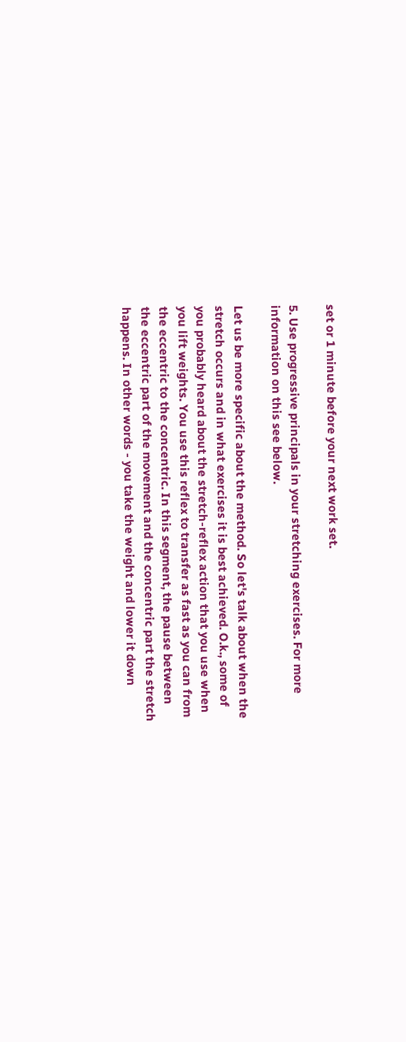set or 1 minute before your next work set.

5. Use progressive principals in your stretching exercises. For more information on this see below.

Let us be more specific about the method. So let's talk about when the stretch occurs and in what exercises it is best achieved. O.k., some of you probably heard about the stretch-reflex action that you use when you lift weights. You use this reflex to transfer as fast as you can from the eccentric to the concentric. In this segment, the pause between the eccentric part of the movement and the concentric part the stretch happens. In other words - you take the weight and lower it down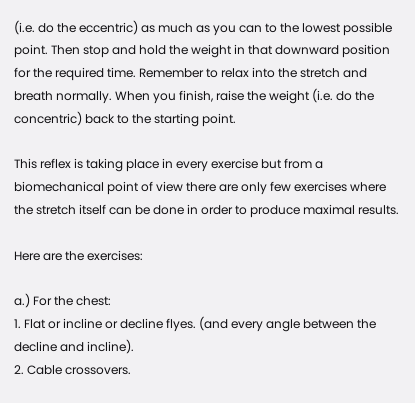(i.e. do the eccentric) as much as you can to the lowest possible point. Then stop and hold the weight in that downward position for the required time. Remember to relax into the stretch and breath normally. When you finish, raise the weight (i.e. do the concentric) back to the starting point.

This reflex is taking place in every exercise but from a biomechanical point of view there are only few exercises where the stretch itself can be done in order to produce maximal results.

Here are the exercises:

a.) For the chest:
1. Flat or incline or decline flyes. (and every angle between the decline and incline).
2. Cable crossovers.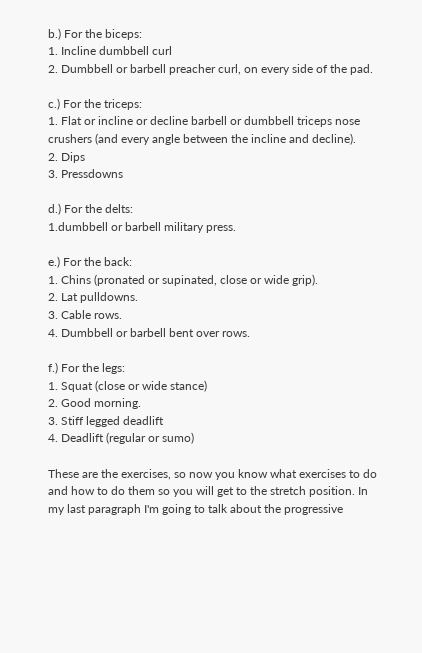b.) For the biceps:
1. Incline dumbbell curl
2. Dumbbell or barbell preacher curl, on every side of the pad.

c.) For the triceps:
1. Flat or incline or decline barbell or dumbbell triceps nose crushers (and every angle between the incline and decline).
2. Dips
3. Pressdowns

d.) For the delts:
1.dumbbell or barbell military press.

e.) For the back:
1. Chins (pronated or supinated, close or wide grip).
2. Lat pulldowns.
3. Cable rows.
4. Dumbbell or barbell bent over rows.

f.) For the legs:
1. Squat (close or wide stance)
2. Good morning.
3. Stiff legged deadlift
4. Deadlift (regular or sumo)

These are the exercises, so now you know what exercises to do and how to do them so you will get to the stretch position. In my last paragraph I'm going to talk about the progressive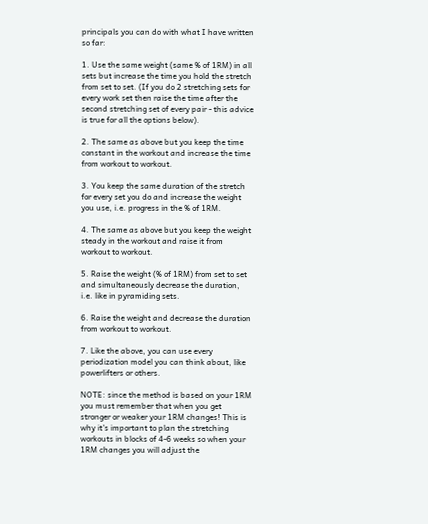principals you can do with what I have written so far:

1. Use the same weight (same % of 1RM) in all sets but increase the time you hold the stretch from set to set. (If you do 2 stretching sets for every work set then raise the time after the second stretching set of every pair - this advice is true for all the options below).

2. The same as above but you keep the time constant in the workout and increase the time from workout to workout.

3. You keep the same duration of the stretch for every set you do and increase the weight you use, i.e. progress in the % of 1RM.

4. The same as above but you keep the weight steady in the workout and raise it from workout to workout.

5. Raise the weight (% of 1RM) from set to set and simultaneously decrease the duration, i.e. like in pyramiding sets.

6. Raise the weight and decrease the duration from workout to workout.

7. Like the above, you can use every periodization model you can think about, like powerlifters or others.

NOTE: since the method is based on your 1RM you must remember that when you get stronger or weaker your 1RM changes! This is why it's important to plan the stretching workouts in blocks of 4-6 weeks so when your 1RM changes you will adjust the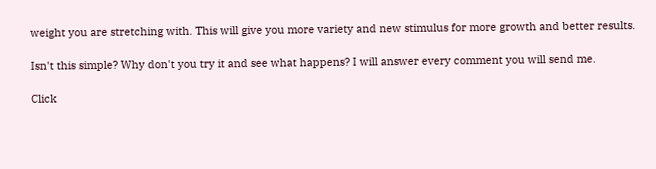weight you are stretching with. This will give you more variety and new stimulus for more growth and better results.

Isn't this simple? Why don't you try it and see what happens? I will answer every comment you will send me.

Click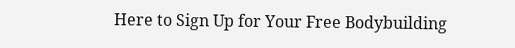Here to Sign Up for Your Free Bodybuilding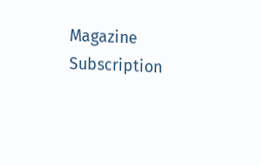Magazine Subscription